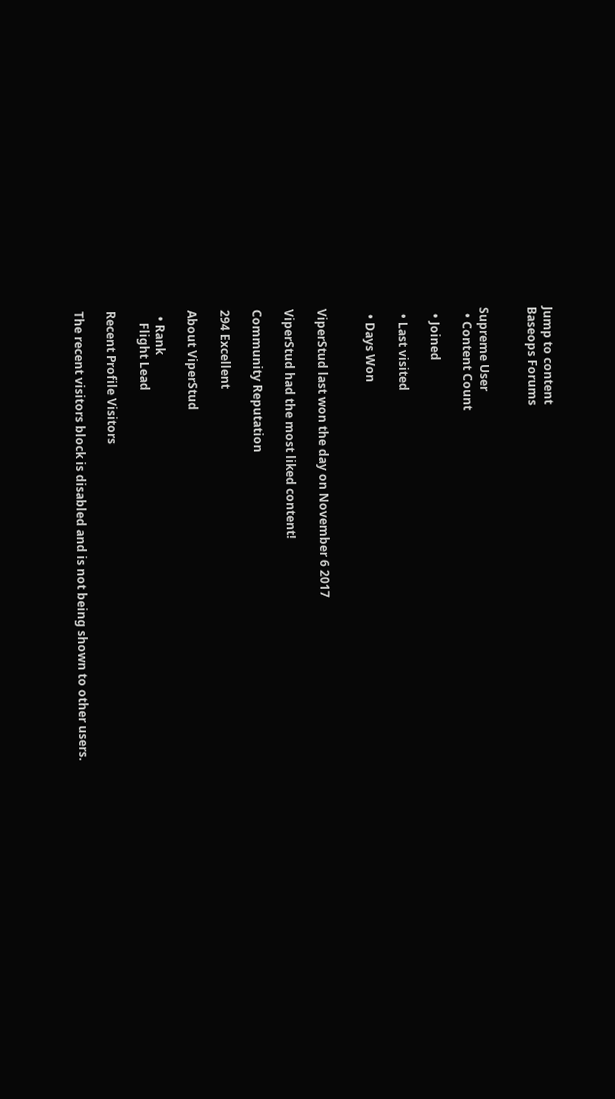Jump to content
Baseops Forums


Supreme User
  • Content Count

  • Joined

  • Last visited

  • Days Won


ViperStud last won the day on November 6 2017

ViperStud had the most liked content!

Community Reputation

294 Excellent

About ViperStud

  • Rank
    Flight Lead

Recent Profile Visitors

The recent visitors block is disabled and is not being shown to other users.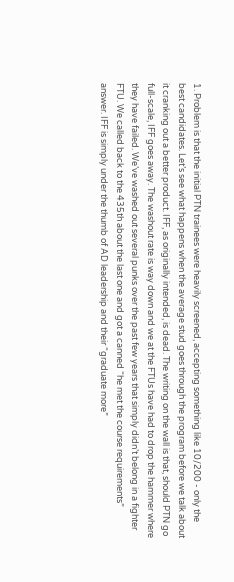1. Problem is that the initial PTN trainees were heavily screened, accepting something like 10/200 - only the best candidates. Let’s see what happens when the average stud goes through the program before we talk about it cranking out a better product. IFF, as originally intended, is dead. The writing on the wall is that, should PTN go full-scale, IFF goes away. The washout rate is way down and we at the FTUs have had to drop the hammer where they have failed. We’ve washed out several punks over the past few years that simply didn’t belong in a fighter FTU. We called back to the 435th about the last one and got a canned “he met the course requirements” answer. IFF is simply under the thumb of AD leadership and their “graduate more”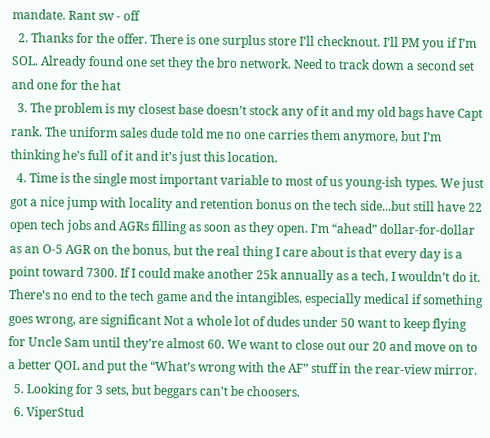mandate. Rant sw - off
  2. Thanks for the offer. There is one surplus store I’ll checknout. I’ll PM you if I’m SOL. Already found one set they the bro network. Need to track down a second set and one for the hat
  3. The problem is my closest base doesn’t stock any of it and my old bags have Capt rank. The uniform sales dude told me no one carries them anymore, but I’m thinking he’s full of it and it’s just this location.
  4. Time is the single most important variable to most of us young-ish types. We just got a nice jump with locality and retention bonus on the tech side...but still have 22 open tech jobs and AGRs filling as soon as they open. I’m “ahead” dollar-for-dollar as an O-5 AGR on the bonus, but the real thing I care about is that every day is a point toward 7300. If I could make another 25k annually as a tech, I wouldn’t do it. There’s no end to the tech game and the intangibles, especially medical if something goes wrong, are significant Not a whole lot of dudes under 50 want to keep flying for Uncle Sam until they’re almost 60. We want to close out our 20 and move on to a better QOL and put the “What’s wrong with the AF” stuff in the rear-view mirror.
  5. Looking for 3 sets, but beggars can't be choosers.
  6. ViperStud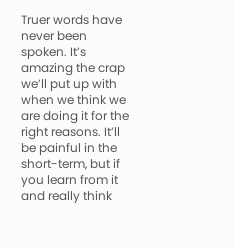Truer words have never been spoken. It’s amazing the crap we’ll put up with when we think we are doing it for the right reasons. It’ll be painful in the short-term, but if you learn from it and really think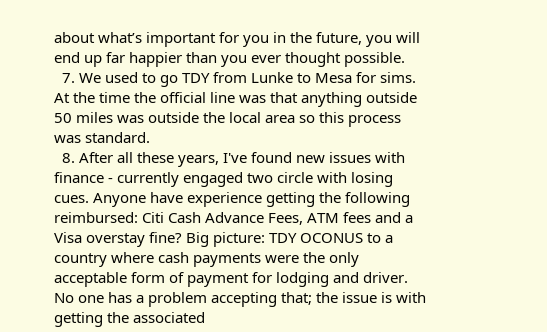about what’s important for you in the future, you will end up far happier than you ever thought possible.
  7. We used to go TDY from Lunke to Mesa for sims. At the time the official line was that anything outside 50 miles was outside the local area so this process was standard.
  8. After all these years, I've found new issues with finance - currently engaged two circle with losing cues. Anyone have experience getting the following reimbursed: Citi Cash Advance Fees, ATM fees and a Visa overstay fine? Big picture: TDY OCONUS to a country where cash payments were the only acceptable form of payment for lodging and driver. No one has a problem accepting that; the issue is with getting the associated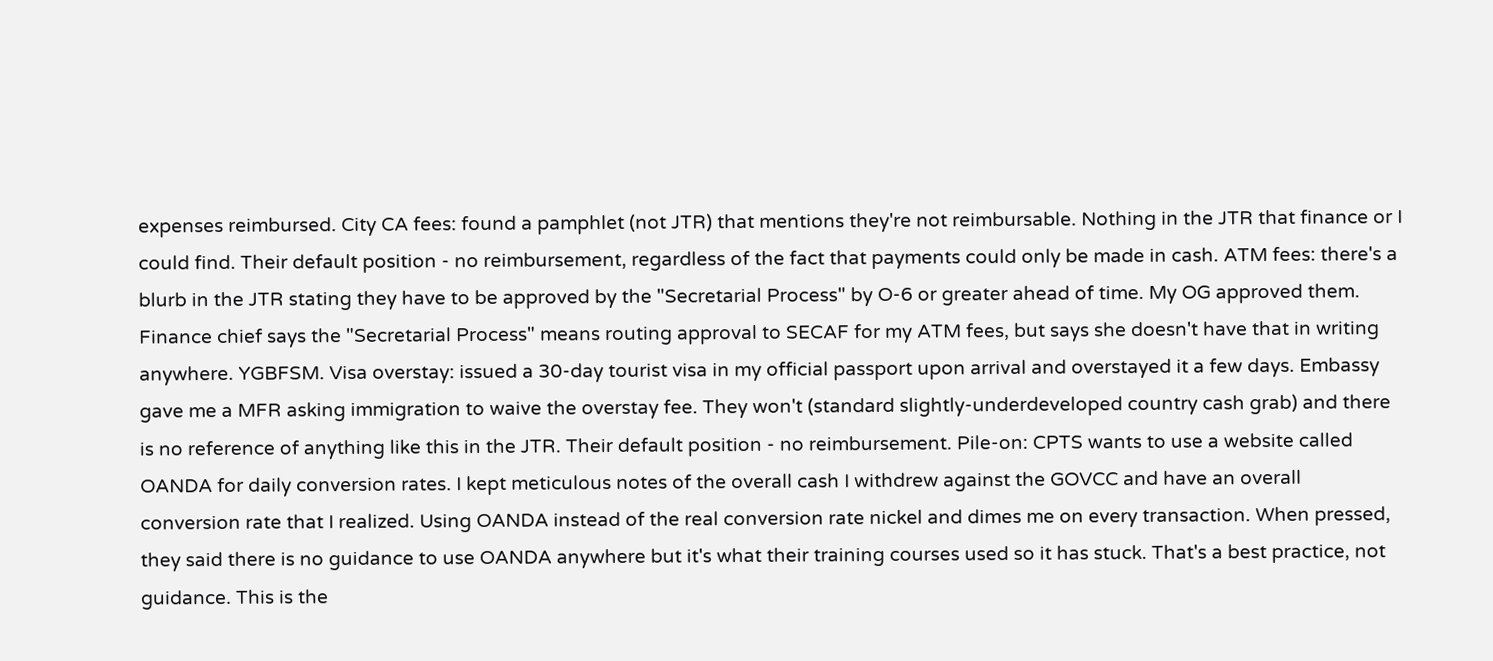expenses reimbursed. City CA fees: found a pamphlet (not JTR) that mentions they're not reimbursable. Nothing in the JTR that finance or I could find. Their default position - no reimbursement, regardless of the fact that payments could only be made in cash. ATM fees: there's a blurb in the JTR stating they have to be approved by the "Secretarial Process" by O-6 or greater ahead of time. My OG approved them. Finance chief says the "Secretarial Process" means routing approval to SECAF for my ATM fees, but says she doesn't have that in writing anywhere. YGBFSM. Visa overstay: issued a 30-day tourist visa in my official passport upon arrival and overstayed it a few days. Embassy gave me a MFR asking immigration to waive the overstay fee. They won't (standard slightly-underdeveloped country cash grab) and there is no reference of anything like this in the JTR. Their default position - no reimbursement. Pile-on: CPTS wants to use a website called OANDA for daily conversion rates. I kept meticulous notes of the overall cash I withdrew against the GOVCC and have an overall conversion rate that I realized. Using OANDA instead of the real conversion rate nickel and dimes me on every transaction. When pressed, they said there is no guidance to use OANDA anywhere but it's what their training courses used so it has stuck. That's a best practice, not guidance. This is the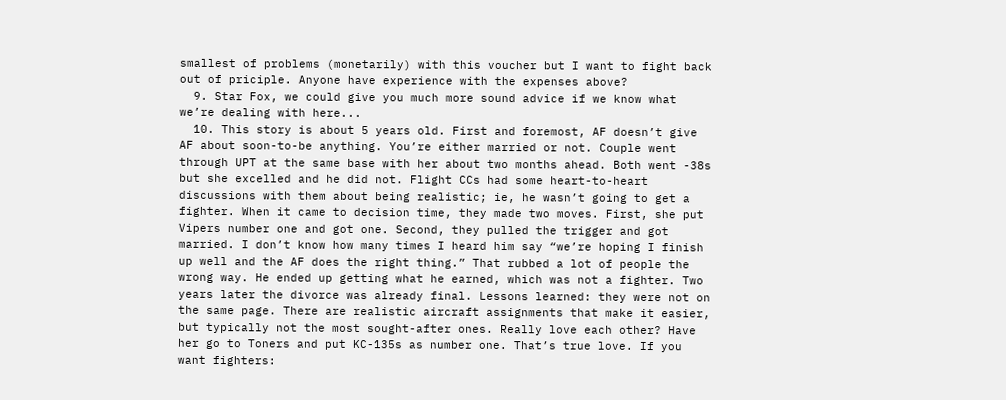smallest of problems (monetarily) with this voucher but I want to fight back out of priciple. Anyone have experience with the expenses above?
  9. Star Fox, we could give you much more sound advice if we know what we’re dealing with here...
  10. This story is about 5 years old. First and foremost, AF doesn’t give AF about soon-to-be anything. You’re either married or not. Couple went through UPT at the same base with her about two months ahead. Both went -38s but she excelled and he did not. Flight CCs had some heart-to-heart discussions with them about being realistic; ie, he wasn’t going to get a fighter. When it came to decision time, they made two moves. First, she put Vipers number one and got one. Second, they pulled the trigger and got married. I don’t know how many times I heard him say “we’re hoping I finish up well and the AF does the right thing.” That rubbed a lot of people the wrong way. He ended up getting what he earned, which was not a fighter. Two years later the divorce was already final. Lessons learned: they were not on the same page. There are realistic aircraft assignments that make it easier, but typically not the most sought-after ones. Really love each other? Have her go to Toners and put KC-135s as number one. That’s true love. If you want fighters: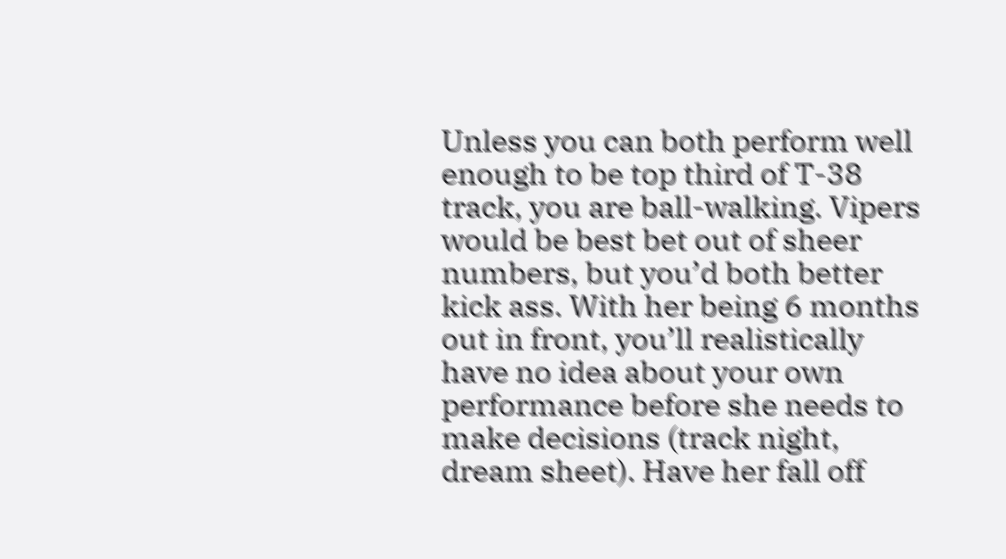Unless you can both perform well enough to be top third of T-38 track, you are ball-walking. Vipers would be best bet out of sheer numbers, but you’d both better kick ass. With her being 6 months out in front, you’ll realistically have no idea about your own performance before she needs to make decisions (track night, dream sheet). Have her fall off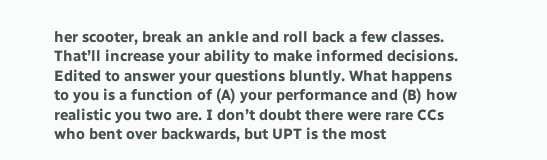her scooter, break an ankle and roll back a few classes. That’ll increase your ability to make informed decisions. Edited to answer your questions bluntly. What happens to you is a function of (A) your performance and (B) how realistic you two are. I don’t doubt there were rare CCs who bent over backwards, but UPT is the most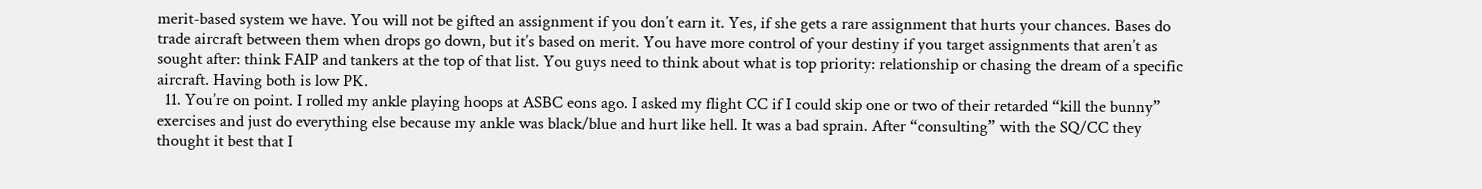merit-based system we have. You will not be gifted an assignment if you don’t earn it. Yes, if she gets a rare assignment that hurts your chances. Bases do trade aircraft between them when drops go down, but it’s based on merit. You have more control of your destiny if you target assignments that aren’t as sought after: think FAIP and tankers at the top of that list. You guys need to think about what is top priority: relationship or chasing the dream of a specific aircraft. Having both is low PK.
  11. You’re on point. I rolled my ankle playing hoops at ASBC eons ago. I asked my flight CC if I could skip one or two of their retarded “kill the bunny” exercises and just do everything else because my ankle was black/blue and hurt like hell. It was a bad sprain. After “consulting” with the SQ/CC they thought it best that I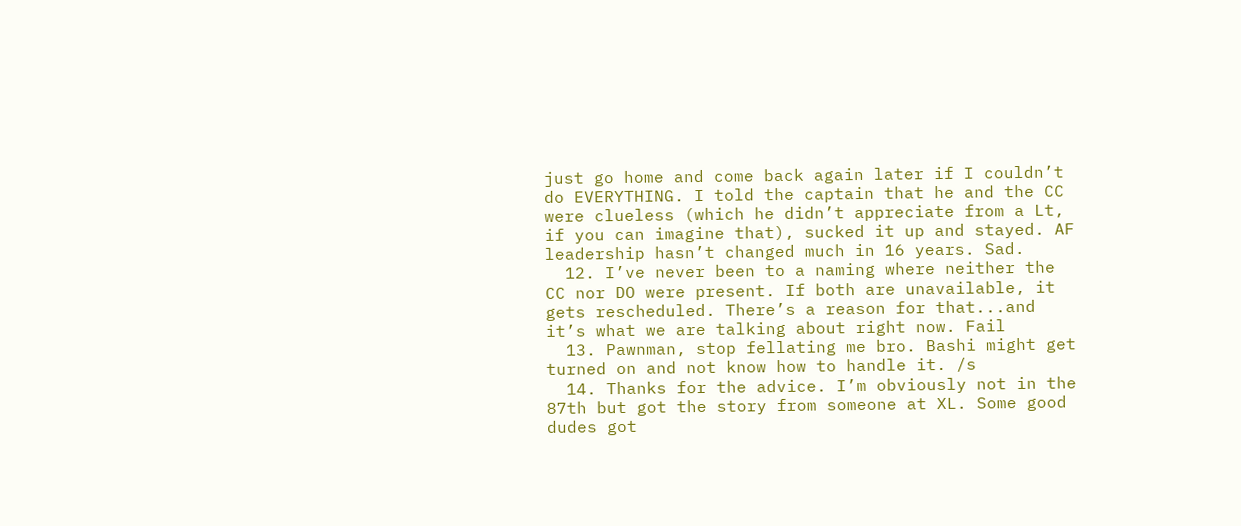just go home and come back again later if I couldn’t do EVERYTHING. I told the captain that he and the CC were clueless (which he didn’t appreciate from a Lt, if you can imagine that), sucked it up and stayed. AF leadership hasn’t changed much in 16 years. Sad.
  12. I’ve never been to a naming where neither the CC nor DO were present. If both are unavailable, it gets rescheduled. There’s a reason for that...and it’s what we are talking about right now. Fail
  13. Pawnman, stop fellating me bro. Bashi might get turned on and not know how to handle it. /s
  14. Thanks for the advice. I’m obviously not in the 87th but got the story from someone at XL. Some good dudes got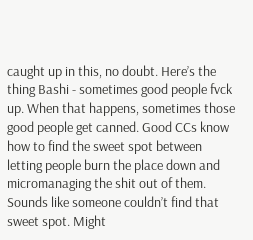caught up in this, no doubt. Here’s the thing Bashi - sometimes good people fvck up. When that happens, sometimes those good people get canned. Good CCs know how to find the sweet spot between letting people burn the place down and micromanaging the shit out of them. Sounds like someone couldn’t find that sweet spot. Might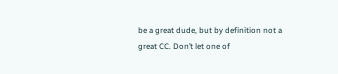be a great dude, but by definition not a great CC. Don’t let one of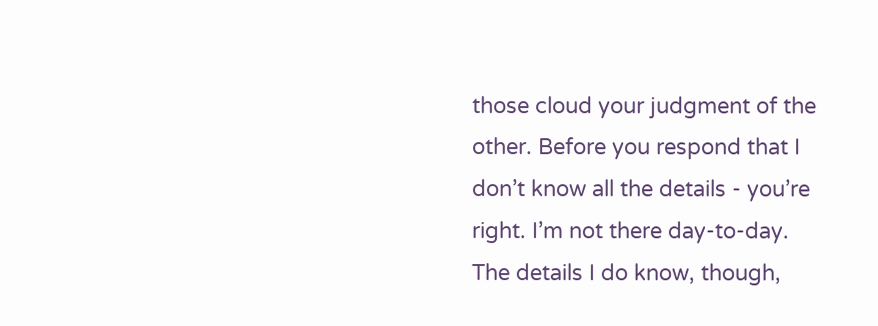those cloud your judgment of the other. Before you respond that I don’t know all the details - you’re right. I’m not there day-to-day. The details I do know, though,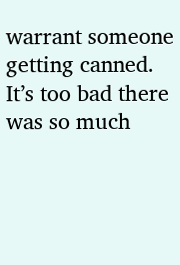warrant someone getting canned. It’s too bad there was so much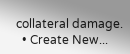collateral damage.
  • Create New...